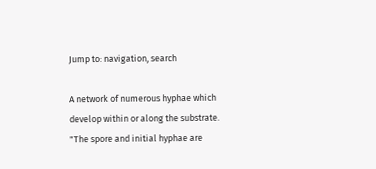Jump to: navigation, search

A network of numerous hyphae which develop within or along the substrate. "The spore and initial hyphae are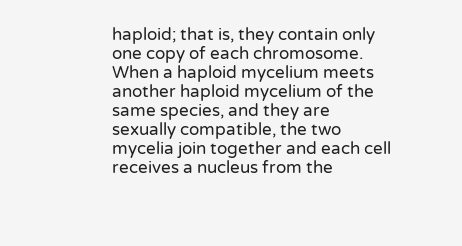haploid; that is, they contain only one copy of each chromosome. When a haploid mycelium meets another haploid mycelium of the same species, and they are sexually compatible, the two mycelia join together and each cell receives a nucleus from the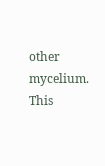other mycelium. This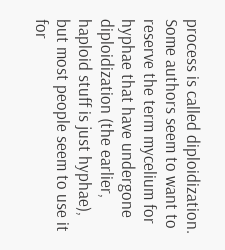process is called diploidization. Some authors seem to want to reserve the term mycelium for hyphae that have undergone diploidization (the earlier, haploid stuff is just hyphae), but most people seem to use it for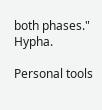both phases." Hypha.

Personal tools